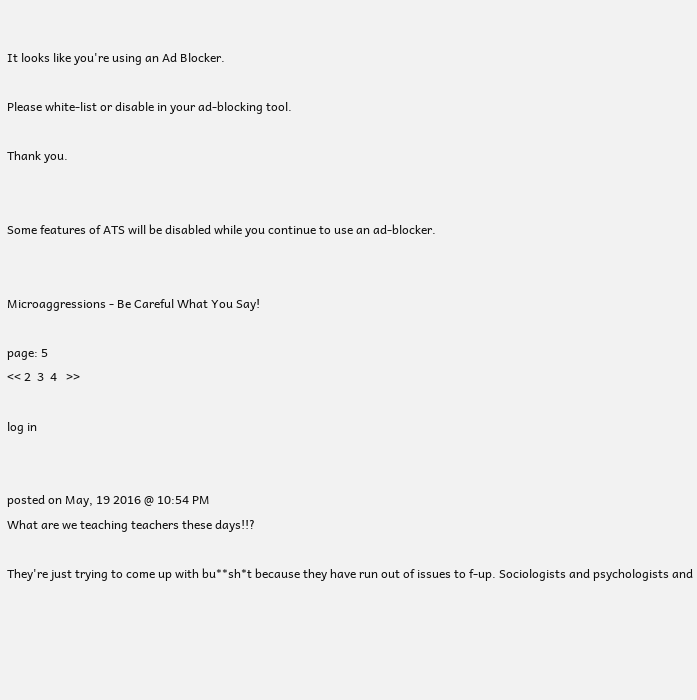It looks like you're using an Ad Blocker.

Please white-list or disable in your ad-blocking tool.

Thank you.


Some features of ATS will be disabled while you continue to use an ad-blocker.


Microaggressions - Be Careful What You Say!

page: 5
<< 2  3  4   >>

log in


posted on May, 19 2016 @ 10:54 PM
What are we teaching teachers these days!!?

They're just trying to come up with bu**sh*t because they have run out of issues to f-up. Sociologists and psychologists and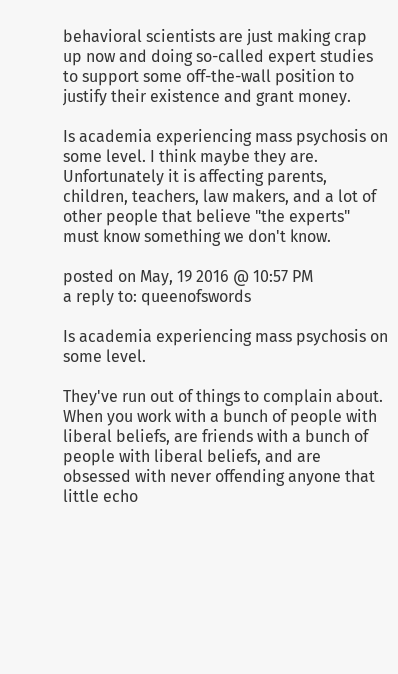behavioral scientists are just making crap up now and doing so-called expert studies to support some off-the-wall position to justify their existence and grant money.

Is academia experiencing mass psychosis on some level. I think maybe they are. Unfortunately it is affecting parents, children, teachers, law makers, and a lot of other people that believe "the experts" must know something we don't know.

posted on May, 19 2016 @ 10:57 PM
a reply to: queenofswords

Is academia experiencing mass psychosis on some level.

They've run out of things to complain about. When you work with a bunch of people with liberal beliefs, are friends with a bunch of people with liberal beliefs, and are obsessed with never offending anyone that little echo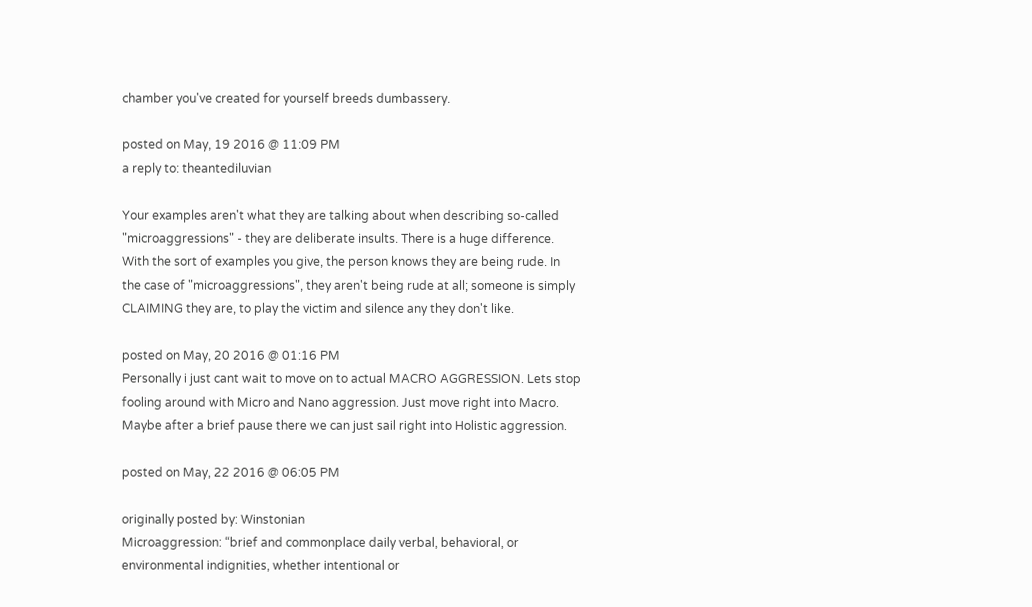chamber you've created for yourself breeds dumbassery.

posted on May, 19 2016 @ 11:09 PM
a reply to: theantediluvian

Your examples aren't what they are talking about when describing so-called "microaggressions" - they are deliberate insults. There is a huge difference. With the sort of examples you give, the person knows they are being rude. In the case of "microaggressions", they aren't being rude at all; someone is simply CLAIMING they are, to play the victim and silence any they don't like.

posted on May, 20 2016 @ 01:16 PM
Personally i just cant wait to move on to actual MACRO AGGRESSION. Lets stop fooling around with Micro and Nano aggression. Just move right into Macro. Maybe after a brief pause there we can just sail right into Holistic aggression.

posted on May, 22 2016 @ 06:05 PM

originally posted by: Winstonian
Microaggression: “brief and commonplace daily verbal, behavioral, or environmental indignities, whether intentional or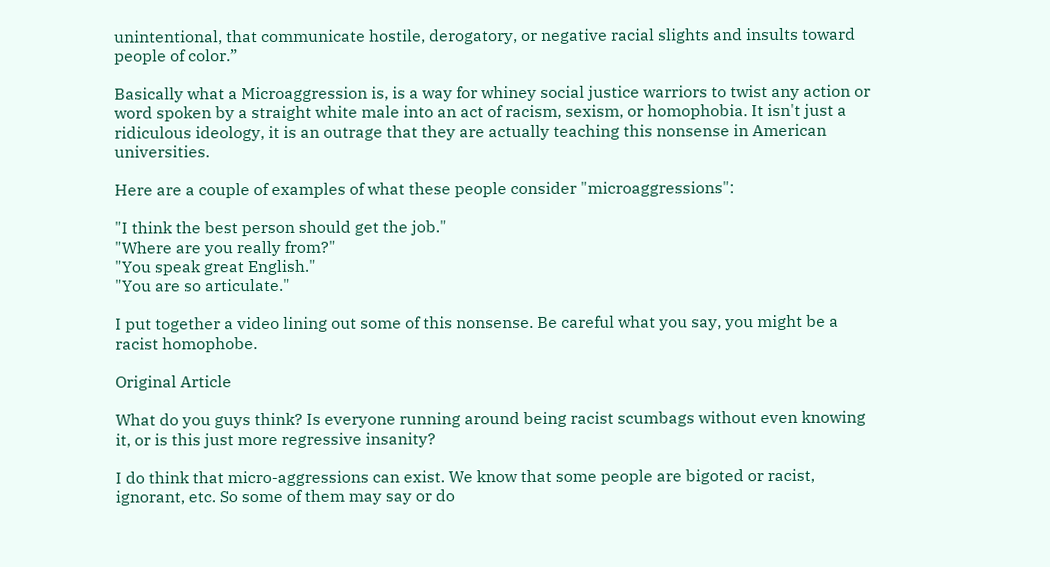unintentional, that communicate hostile, derogatory, or negative racial slights and insults toward people of color.”

Basically what a Microaggression is, is a way for whiney social justice warriors to twist any action or word spoken by a straight white male into an act of racism, sexism, or homophobia. It isn't just a ridiculous ideology, it is an outrage that they are actually teaching this nonsense in American universities.

Here are a couple of examples of what these people consider "microaggressions":

"I think the best person should get the job."
"Where are you really from?"
"You speak great English."
"You are so articulate."

I put together a video lining out some of this nonsense. Be careful what you say, you might be a racist homophobe.

Original Article

What do you guys think? Is everyone running around being racist scumbags without even knowing it, or is this just more regressive insanity?

I do think that micro-aggressions can exist. We know that some people are bigoted or racist, ignorant, etc. So some of them may say or do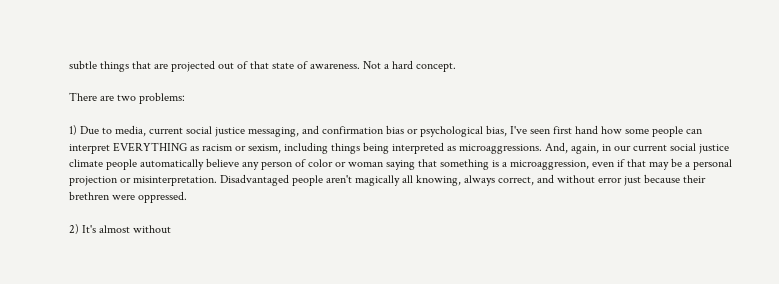subtle things that are projected out of that state of awareness. Not a hard concept.

There are two problems:

1) Due to media, current social justice messaging, and confirmation bias or psychological bias, I've seen first hand how some people can interpret EVERYTHING as racism or sexism, including things being interpreted as microaggressions. And, again, in our current social justice climate people automatically believe any person of color or woman saying that something is a microaggression, even if that may be a personal projection or misinterpretation. Disadvantaged people aren't magically all knowing, always correct, and without error just because their brethren were oppressed.

2) It's almost without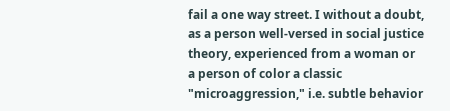fail a one way street. I without a doubt, as a person well-versed in social justice theory, experienced from a woman or a person of color a classic "microaggression," i.e. subtle behavior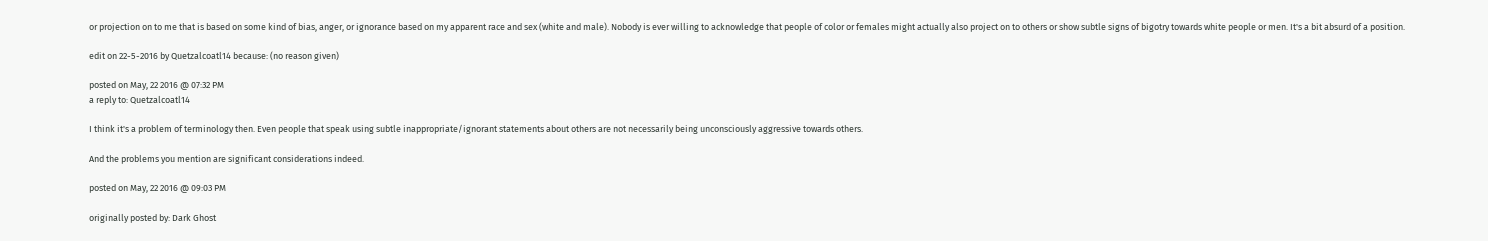or projection on to me that is based on some kind of bias, anger, or ignorance based on my apparent race and sex (white and male). Nobody is ever willing to acknowledge that people of color or females might actually also project on to others or show subtle signs of bigotry towards white people or men. It's a bit absurd of a position.

edit on 22-5-2016 by Quetzalcoatl14 because: (no reason given)

posted on May, 22 2016 @ 07:32 PM
a reply to: Quetzalcoatl14

I think it's a problem of terminology then. Even people that speak using subtle inappropriate/ignorant statements about others are not necessarily being unconsciously aggressive towards others.

And the problems you mention are significant considerations indeed.

posted on May, 22 2016 @ 09:03 PM

originally posted by: Dark Ghost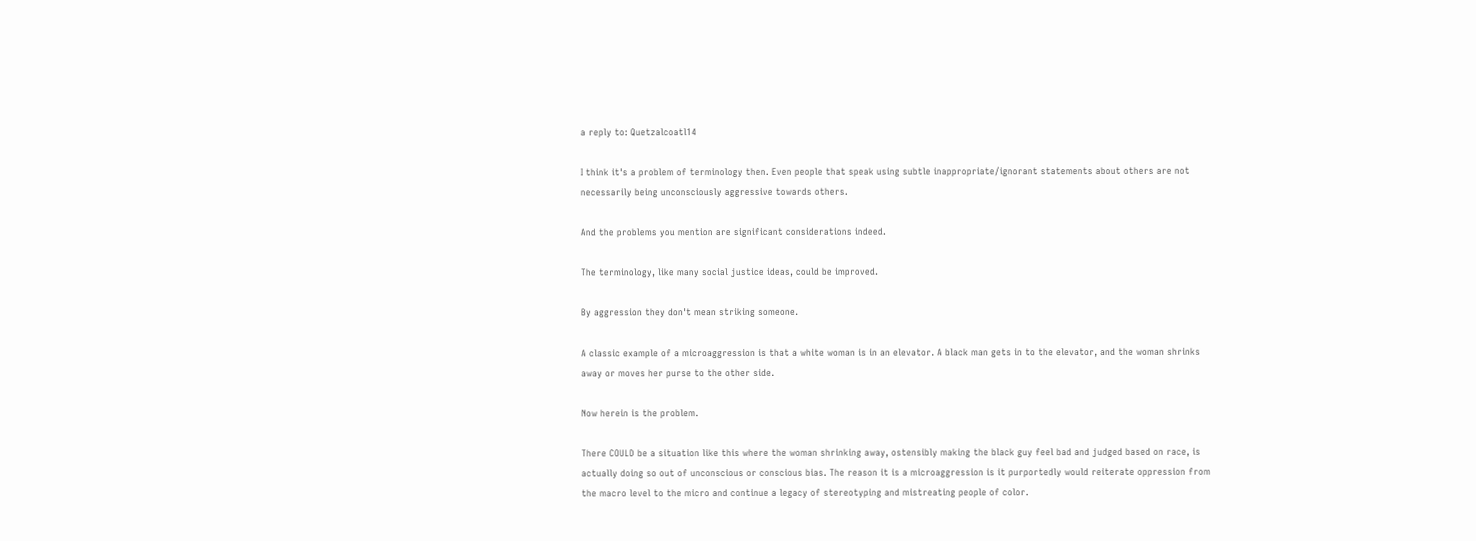a reply to: Quetzalcoatl14

I think it's a problem of terminology then. Even people that speak using subtle inappropriate/ignorant statements about others are not necessarily being unconsciously aggressive towards others.

And the problems you mention are significant considerations indeed.

The terminology, like many social justice ideas, could be improved.

By aggression they don't mean striking someone.

A classic example of a microaggression is that a white woman is in an elevator. A black man gets in to the elevator, and the woman shrinks away or moves her purse to the other side.

Now herein is the problem.

There COULD be a situation like this where the woman shrinking away, ostensibly making the black guy feel bad and judged based on race, is actually doing so out of unconscious or conscious bias. The reason it is a microaggression is it purportedly would reiterate oppression from the macro level to the micro and continue a legacy of stereotyping and mistreating people of color.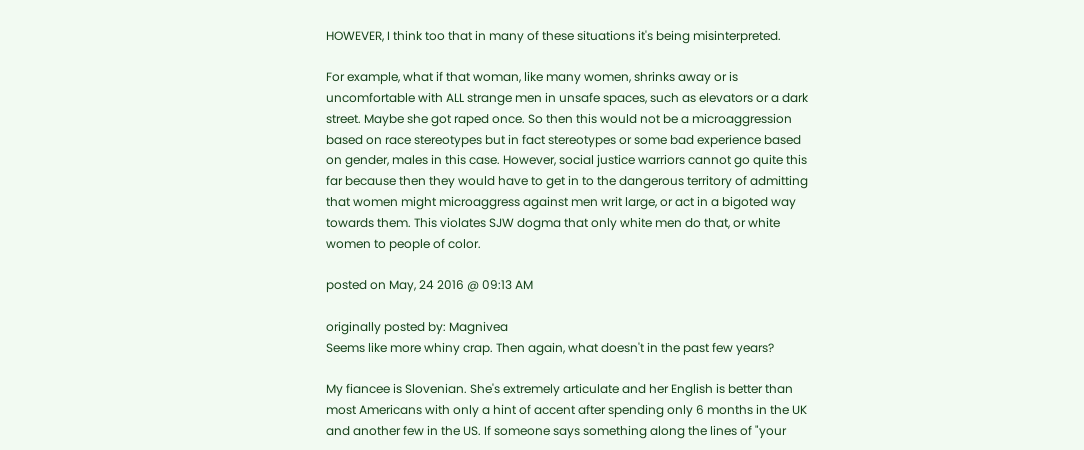HOWEVER, I think too that in many of these situations it's being misinterpreted.

For example, what if that woman, like many women, shrinks away or is uncomfortable with ALL strange men in unsafe spaces, such as elevators or a dark street. Maybe she got raped once. So then this would not be a microaggression based on race stereotypes but in fact stereotypes or some bad experience based on gender, males in this case. However, social justice warriors cannot go quite this far because then they would have to get in to the dangerous territory of admitting that women might microaggress against men writ large, or act in a bigoted way towards them. This violates SJW dogma that only white men do that, or white women to people of color.

posted on May, 24 2016 @ 09:13 AM

originally posted by: Magnivea
Seems like more whiny crap. Then again, what doesn't in the past few years?

My fiancee is Slovenian. She's extremely articulate and her English is better than most Americans with only a hint of accent after spending only 6 months in the UK and another few in the US. If someone says something along the lines of "your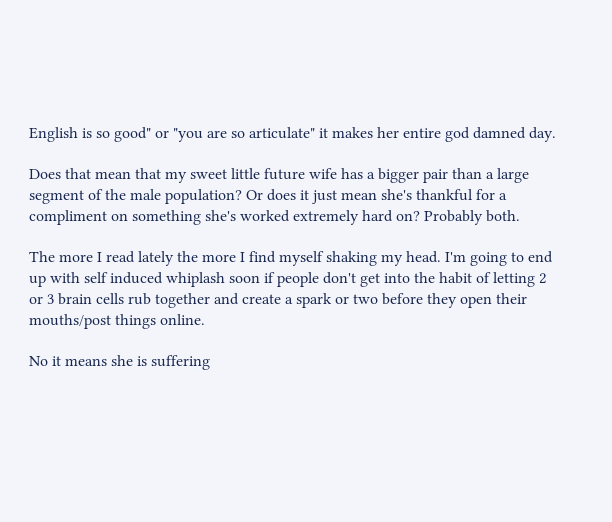English is so good" or "you are so articulate" it makes her entire god damned day.

Does that mean that my sweet little future wife has a bigger pair than a large segment of the male population? Or does it just mean she's thankful for a compliment on something she's worked extremely hard on? Probably both.

The more I read lately the more I find myself shaking my head. I'm going to end up with self induced whiplash soon if people don't get into the habit of letting 2 or 3 brain cells rub together and create a spark or two before they open their mouths/post things online.

No it means she is suffering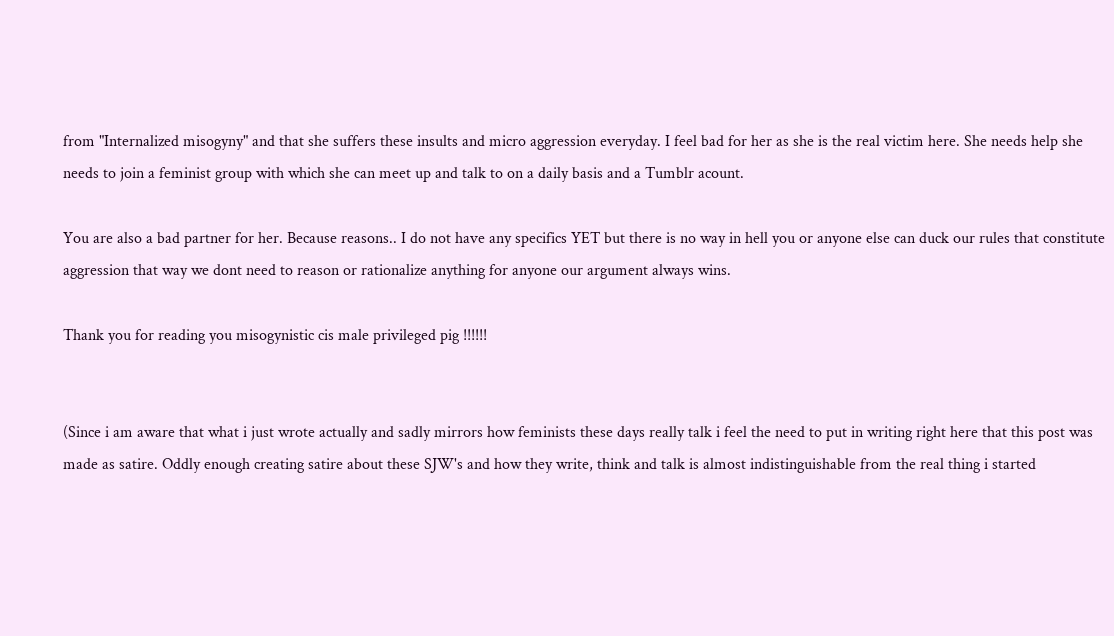from "Internalized misogyny" and that she suffers these insults and micro aggression everyday. I feel bad for her as she is the real victim here. She needs help she needs to join a feminist group with which she can meet up and talk to on a daily basis and a Tumblr acount.

You are also a bad partner for her. Because reasons.. I do not have any specifics YET but there is no way in hell you or anyone else can duck our rules that constitute aggression that way we dont need to reason or rationalize anything for anyone our argument always wins.

Thank you for reading you misogynistic cis male privileged pig !!!!!!


(Since i am aware that what i just wrote actually and sadly mirrors how feminists these days really talk i feel the need to put in writing right here that this post was made as satire. Oddly enough creating satire about these SJW's and how they write, think and talk is almost indistinguishable from the real thing i started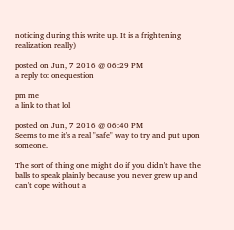noticing during this write up. It is a frightening realization really)

posted on Jun, 7 2016 @ 06:29 PM
a reply to: onequestion

pm me
a link to that lol

posted on Jun, 7 2016 @ 06:40 PM
Seems to me it's a real "safe" way to try and put upon someone.

The sort of thing one might do if you didn't have the balls to speak plainly because you never grew up and can't cope without a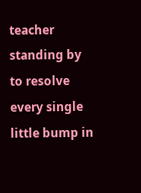teacher standing by to resolve every single little bump in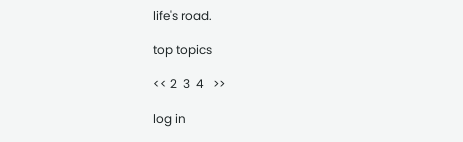life's road.

top topics

<< 2  3  4   >>

log in